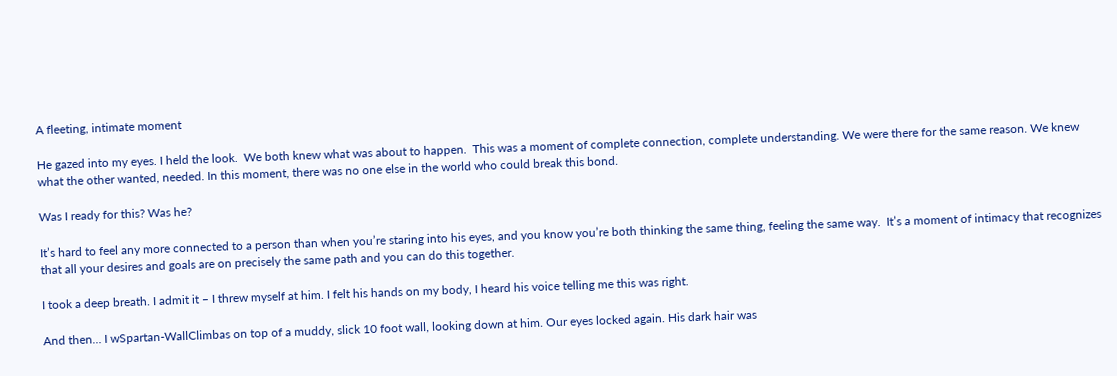A fleeting, intimate moment

He gazed into my eyes. I held the look.  We both knew what was about to happen.  This was a moment of complete connection, complete understanding. We were there for the same reason. We knew what the other wanted, needed. In this moment, there was no one else in the world who could break this bond.

Was I ready for this? Was he?

It’s hard to feel any more connected to a person than when you’re staring into his eyes, and you know you’re both thinking the same thing, feeling the same way.  It’s a moment of intimacy that recognizes that all your desires and goals are on precisely the same path and you can do this together.

I took a deep breath. I admit it – I threw myself at him. I felt his hands on my body, I heard his voice telling me this was right.

And then… I wSpartan-WallClimbas on top of a muddy, slick 10 foot wall, looking down at him. Our eyes locked again. His dark hair was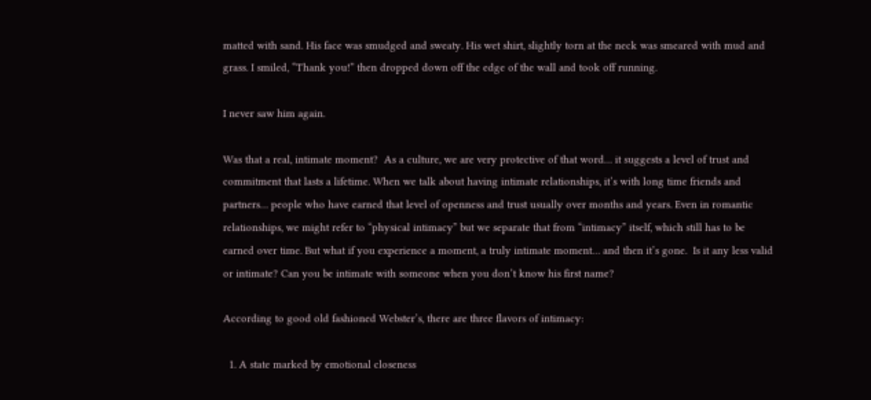matted with sand. His face was smudged and sweaty. His wet shirt, slightly torn at the neck was smeared with mud and grass. I smiled, “Thank you!” then dropped down off the edge of the wall and took off running.

I never saw him again.

Was that a real, intimate moment?  As a culture, we are very protective of that word… it suggests a level of trust and commitment that lasts a lifetime. When we talk about having intimate relationships, it’s with long time friends and partners… people who have earned that level of openness and trust usually over months and years. Even in romantic relationships, we might refer to “physical intimacy” but we separate that from “intimacy” itself, which still has to be earned over time. But what if you experience a moment, a truly intimate moment… and then it’s gone.  Is it any less valid or intimate? Can you be intimate with someone when you don’t know his first name?

According to good old fashioned Webster’s, there are three flavors of intimacy:

  1. A state marked by emotional closeness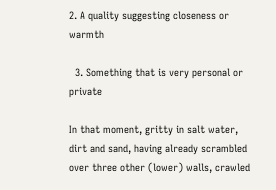2. A quality suggesting closeness or warmth

  3. Something that is very personal or private

In that moment, gritty in salt water, dirt and sand, having already scrambled over three other (lower) walls, crawled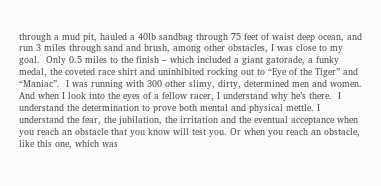through a mud pit, hauled a 40lb sandbag through 75 feet of waist deep ocean, and run 3 miles through sand and brush, among other obstacles, I was close to my goal.  Only 0.5 miles to the finish – which included a giant gatorade, a funky medal, the coveted race shirt and uninhibited rocking out to “Eye of the Tiger” and “Maniac”.  I was running with 300 other slimy, dirty, determined men and women. And when I look into the eyes of a fellow racer, I understand why he’s there.  I understand the determination to prove both mental and physical mettle. I understand the fear, the jubilation, the irritation and the eventual acceptance when you reach an obstacle that you know will test you. Or when you reach an obstacle, like this one, which was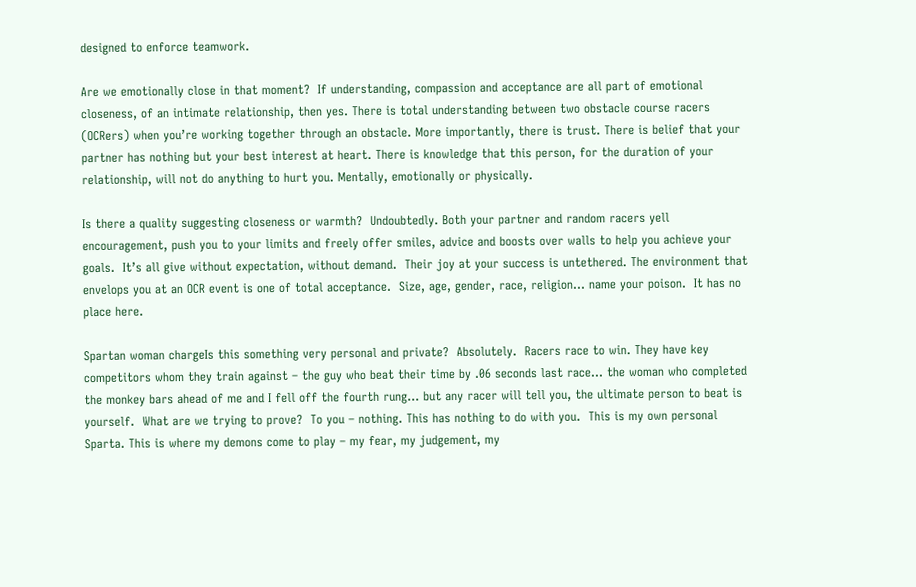designed to enforce teamwork.

Are we emotionally close in that moment?  If understanding, compassion and acceptance are all part of emotional closeness, of an intimate relationship, then yes. There is total understanding between two obstacle course racers (OCRers) when you’re working together through an obstacle. More importantly, there is trust. There is belief that your partner has nothing but your best interest at heart. There is knowledge that this person, for the duration of your relationship, will not do anything to hurt you. Mentally, emotionally or physically.

Is there a quality suggesting closeness or warmth?  Undoubtedly. Both your partner and random racers yell encouragement, push you to your limits and freely offer smiles, advice and boosts over walls to help you achieve your goals.  It’s all give without expectation, without demand.  Their joy at your success is untethered. The environment that envelops you at an OCR event is one of total acceptance.  Size, age, gender, race, religion… name your poison.  It has no place here.

Spartan woman chargeIs this something very personal and private?  Absolutely.  Racers race to win. They have key competitors whom they train against – the guy who beat their time by .06 seconds last race… the woman who completed the monkey bars ahead of me and I fell off the fourth rung… but any racer will tell you, the ultimate person to beat is yourself.  What are we trying to prove?  To you – nothing. This has nothing to do with you.  This is my own personal Sparta. This is where my demons come to play – my fear, my judgement, my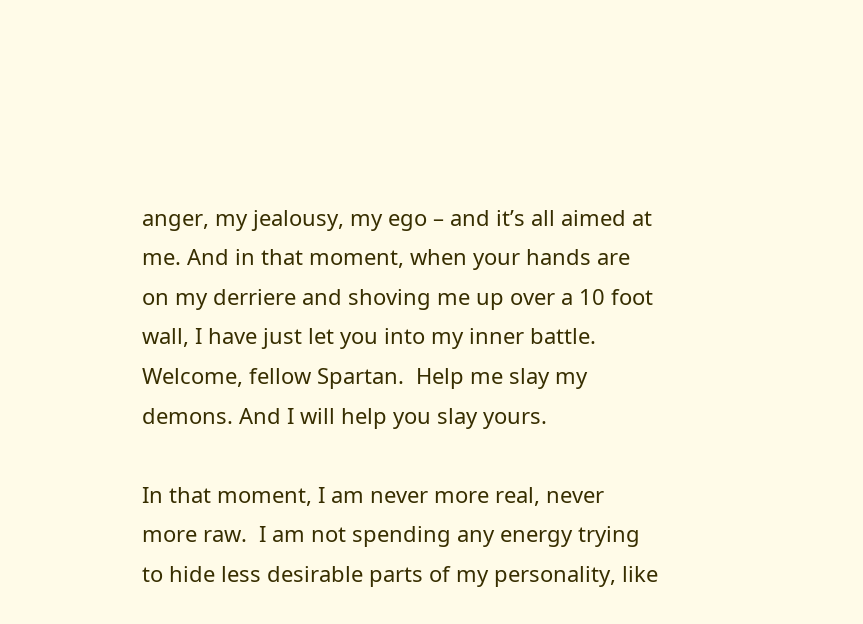anger, my jealousy, my ego – and it’s all aimed at me. And in that moment, when your hands are on my derriere and shoving me up over a 10 foot wall, I have just let you into my inner battle.  Welcome, fellow Spartan.  Help me slay my demons. And I will help you slay yours.

In that moment, I am never more real, never more raw.  I am not spending any energy trying to hide less desirable parts of my personality, like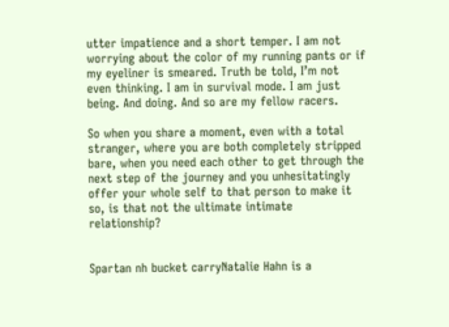utter impatience and a short temper. I am not worrying about the color of my running pants or if my eyeliner is smeared. Truth be told, I’m not even thinking. I am in survival mode. I am just being. And doing. And so are my fellow racers.

So when you share a moment, even with a total stranger, where you are both completely stripped bare, when you need each other to get through the next step of the journey and you unhesitatingly offer your whole self to that person to make it so, is that not the ultimate intimate relationship?


Spartan nh bucket carryNatalie Hahn is a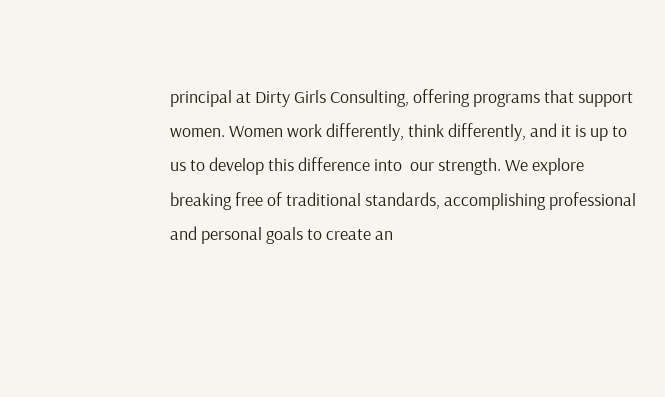principal at Dirty Girls Consulting, offering programs that support women. Women work differently, think differently, and it is up to us to develop this difference into  our strength. We explore breaking free of traditional standards, accomplishing professional and personal goals to create an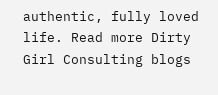authentic, fully loved life. Read more Dirty Girl Consulting blogs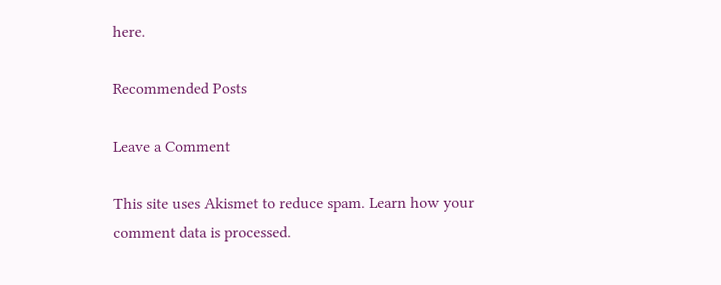here.

Recommended Posts

Leave a Comment

This site uses Akismet to reduce spam. Learn how your comment data is processed.